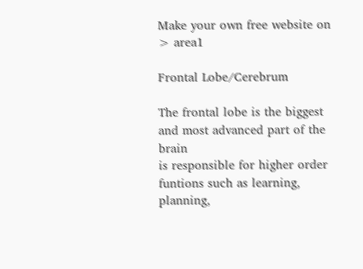Make your own free website on
> area1

Frontal Lobe/Cerebrum

The frontal lobe is the biggest and most advanced part of the brain
is responsible for higher order funtions such as learning, planning,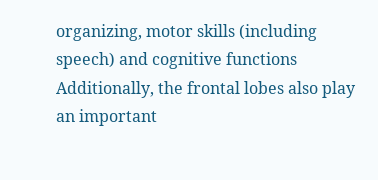organizing, motor skills (including speech) and cognitive functions
Additionally, the frontal lobes also play an important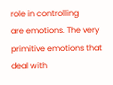role in controlling
are emotions. The very primitive emotions that deal with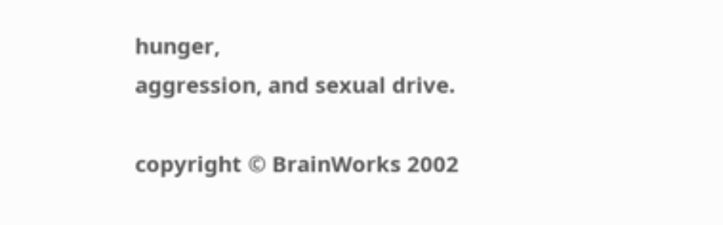hunger,
aggression, and sexual drive.

copyright © BrainWorks 2002